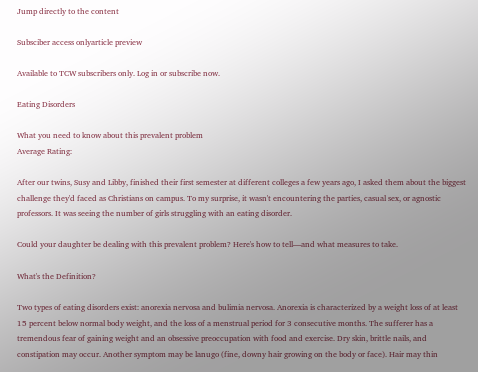Jump directly to the content

Subsciber access onlyarticle preview

Available to TCW subscribers only. Log in or subscribe now.

Eating Disorders

What you need to know about this prevalent problem
Average Rating:

After our twins, Susy and Libby, finished their first semester at different colleges a few years ago, I asked them about the biggest challenge they'd faced as Christians on campus. To my surprise, it wasn't encountering the parties, casual sex, or agnostic professors. It was seeing the number of girls struggling with an eating disorder.

Could your daughter be dealing with this prevalent problem? Here's how to tell—and what measures to take.

What's the Definition?

Two types of eating disorders exist: anorexia nervosa and bulimia nervosa. Anorexia is characterized by a weight loss of at least 15 percent below normal body weight, and the loss of a menstrual period for 3 consecutive months. The sufferer has a tremendous fear of gaining weight and an obsessive preoccupation with food and exercise. Dry skin, brittle nails, and constipation may occur. Another symptom may be lanugo (fine, downy hair growing on the body or face). Hair may thin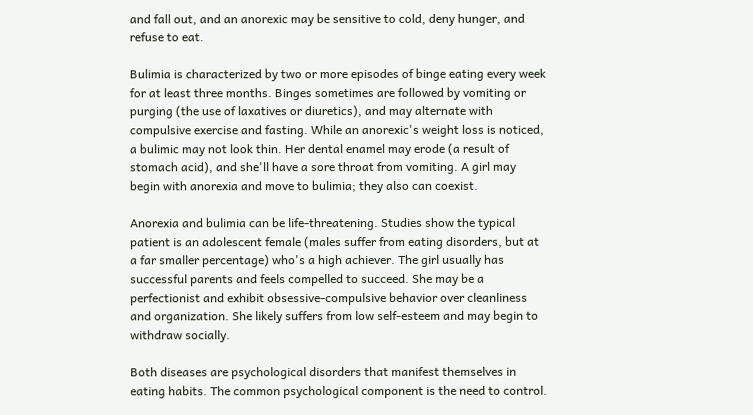and fall out, and an anorexic may be sensitive to cold, deny hunger, and refuse to eat.

Bulimia is characterized by two or more episodes of binge eating every week for at least three months. Binges sometimes are followed by vomiting or purging (the use of laxatives or diuretics), and may alternate with compulsive exercise and fasting. While an anorexic's weight loss is noticed, a bulimic may not look thin. Her dental enamel may erode (a result of stomach acid), and she'll have a sore throat from vomiting. A girl may begin with anorexia and move to bulimia; they also can coexist.

Anorexia and bulimia can be life-threatening. Studies show the typical patient is an adolescent female (males suffer from eating disorders, but at a far smaller percentage) who's a high achiever. The girl usually has successful parents and feels compelled to succeed. She may be a perfectionist and exhibit obsessive-compulsive behavior over cleanliness and organization. She likely suffers from low self-esteem and may begin to withdraw socially.

Both diseases are psychological disorders that manifest themselves in eating habits. The common psychological component is the need to control.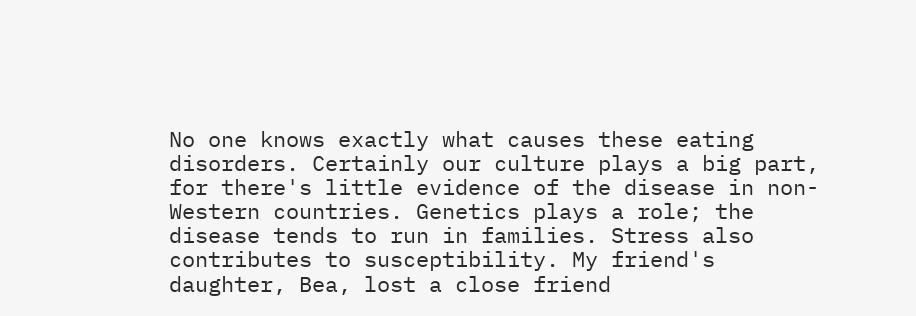No one knows exactly what causes these eating disorders. Certainly our culture plays a big part, for there's little evidence of the disease in non-Western countries. Genetics plays a role; the disease tends to run in families. Stress also contributes to susceptibility. My friend's daughter, Bea, lost a close friend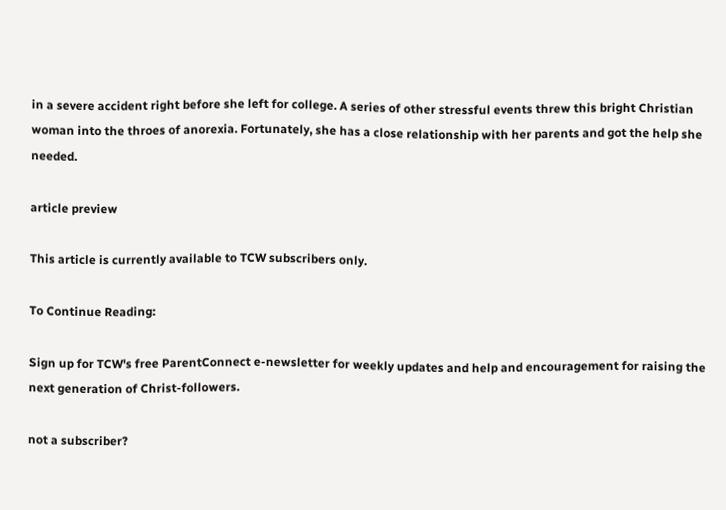in a severe accident right before she left for college. A series of other stressful events threw this bright Christian woman into the throes of anorexia. Fortunately, she has a close relationship with her parents and got the help she needed.

article preview

This article is currently available to TCW subscribers only.

To Continue Reading:

Sign up for TCW's free ParentConnect e-newsletter for weekly updates and help and encouragement for raising the next generation of Christ-followers.

not a subscriber?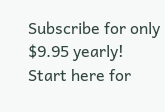Subscribe for only $9.95 yearly!
Start here for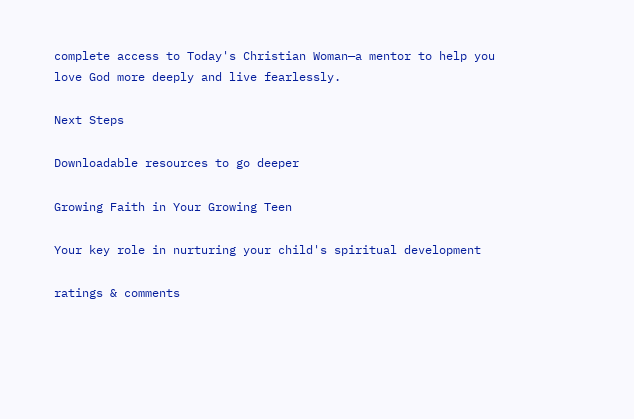complete access to Today's Christian Woman—a mentor to help you love God more deeply and live fearlessly.

Next Steps

Downloadable resources to go deeper

Growing Faith in Your Growing Teen

Your key role in nurturing your child's spiritual development

ratings & comments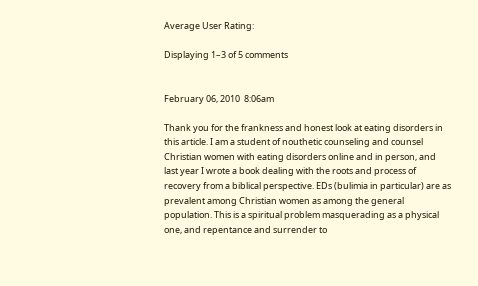Average User Rating:

Displaying 1–3 of 5 comments


February 06, 2010  8:06am

Thank you for the frankness and honest look at eating disorders in this article. I am a student of nouthetic counseling and counsel Christian women with eating disorders online and in person, and last year I wrote a book dealing with the roots and process of recovery from a biblical perspective. EDs (bulimia in particular) are as prevalent among Christian women as among the general population. This is a spiritual problem masquerading as a physical one, and repentance and surrender to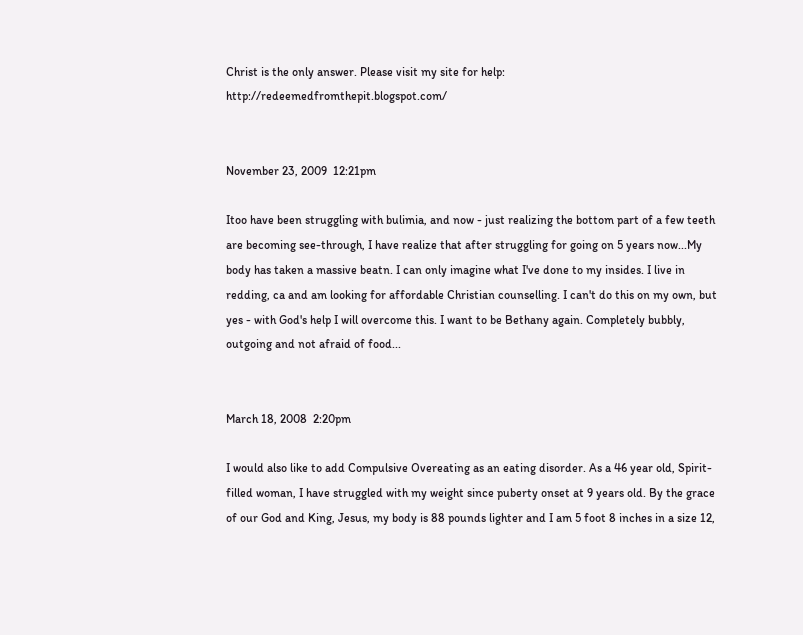Christ is the only answer. Please visit my site for help: http://redeemedfromthepit.blogspot.com/


November 23, 2009  12:21pm

Itoo have been struggling with bulimia, and now - just realizing the bottom part of a few teeth are becoming see-through, I have realize that after struggling for going on 5 years now...My body has taken a massive beatn. I can only imagine what I've done to my insides. I live in redding, ca and am looking for affordable Christian counselling. I can't do this on my own, but yes - with God's help I will overcome this. I want to be Bethany again. Completely bubbly, outgoing and not afraid of food...


March 18, 2008  2:20pm

I would also like to add Compulsive Overeating as an eating disorder. As a 46 year old, Spirit-filled woman, I have struggled with my weight since puberty onset at 9 years old. By the grace of our God and King, Jesus, my body is 88 pounds lighter and I am 5 foot 8 inches in a size 12,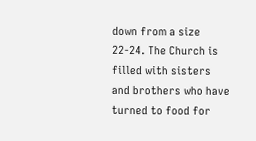down from a size 22-24. The Church is filled with sisters and brothers who have turned to food for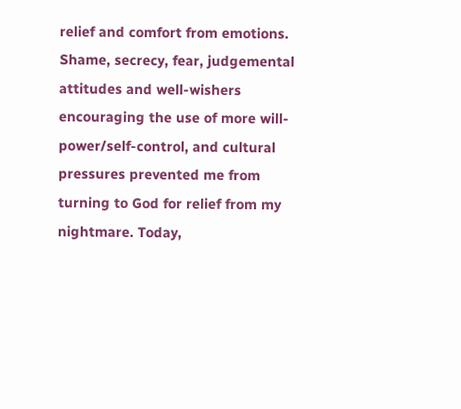relief and comfort from emotions. Shame, secrecy, fear, judgemental attitudes and well-wishers encouraging the use of more will-power/self-control, and cultural pressures prevented me from turning to God for relief from my nightmare. Today,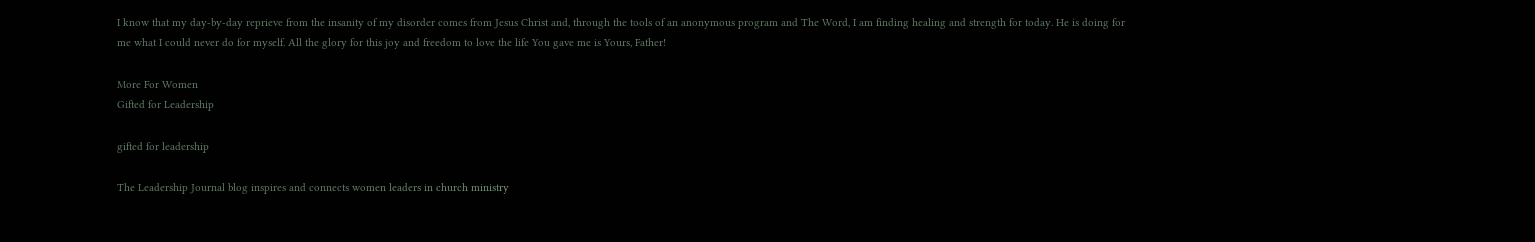I know that my day-by-day reprieve from the insanity of my disorder comes from Jesus Christ and, through the tools of an anonymous program and The Word, I am finding healing and strength for today. He is doing for me what I could never do for myself. All the glory for this joy and freedom to love the life You gave me is Yours, Father!

More For Women
Gifted for Leadership

gifted for leadership

The Leadership Journal blog inspires and connects women leaders in church ministry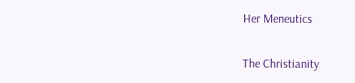Her Meneutics


The Christianity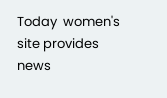Today  women's site provides news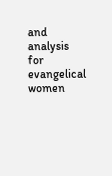and analysis for evangelical women